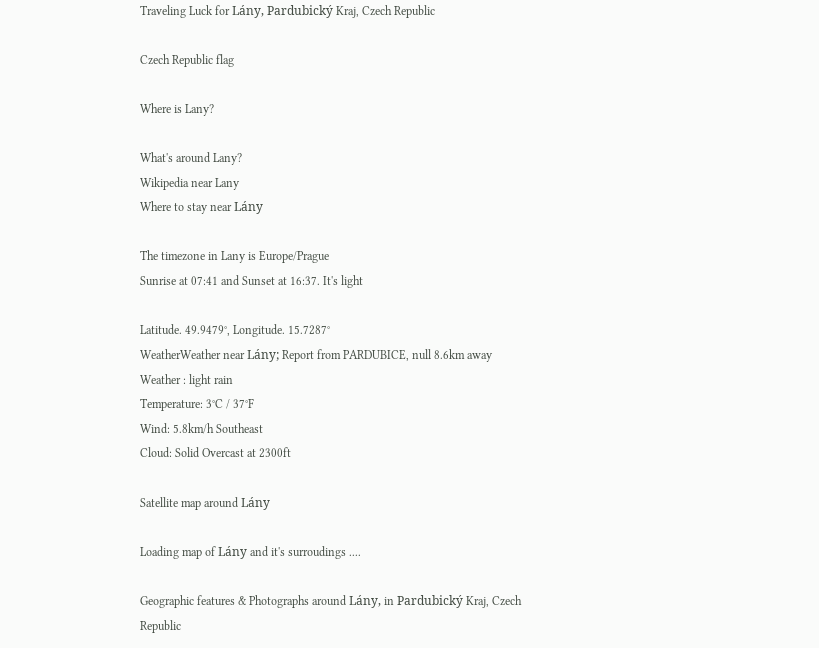Traveling Luck for Lány, Pardubický Kraj, Czech Republic

Czech Republic flag

Where is Lany?

What's around Lany?
Wikipedia near Lany
Where to stay near Lány

The timezone in Lany is Europe/Prague
Sunrise at 07:41 and Sunset at 16:37. It's light

Latitude. 49.9479°, Longitude. 15.7287°
WeatherWeather near Lány; Report from PARDUBICE, null 8.6km away
Weather : light rain
Temperature: 3°C / 37°F
Wind: 5.8km/h Southeast
Cloud: Solid Overcast at 2300ft

Satellite map around Lány

Loading map of Lány and it's surroudings ....

Geographic features & Photographs around Lány, in Pardubický Kraj, Czech Republic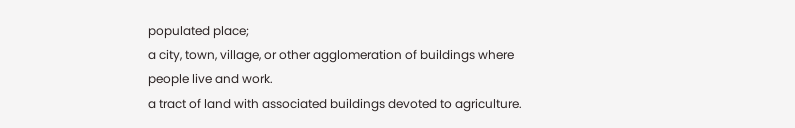populated place;
a city, town, village, or other agglomeration of buildings where people live and work.
a tract of land with associated buildings devoted to agriculture.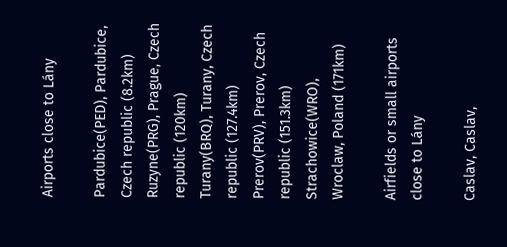Airports close to Lány

Pardubice(PED), Pardubice, Czech republic (8.2km)
Ruzyne(PRG), Prague, Czech republic (120km)
Turany(BRQ), Turany, Czech republic (127.4km)
Prerov(PRV), Prerov, Czech republic (151.3km)
Strachowice(WRO), Wroclaw, Poland (171km)

Airfields or small airports close to Lány

Caslav, Caslav,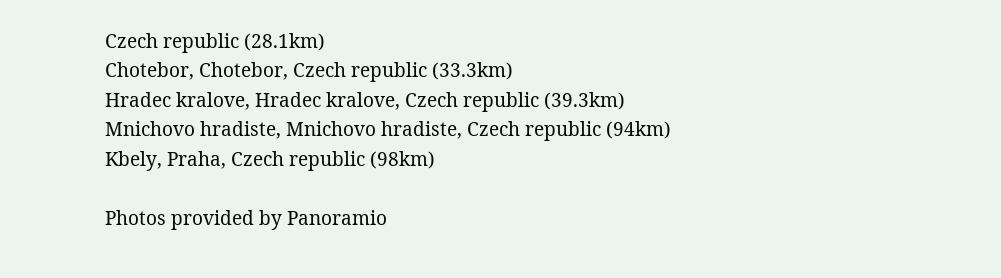Czech republic (28.1km)
Chotebor, Chotebor, Czech republic (33.3km)
Hradec kralove, Hradec kralove, Czech republic (39.3km)
Mnichovo hradiste, Mnichovo hradiste, Czech republic (94km)
Kbely, Praha, Czech republic (98km)

Photos provided by Panoramio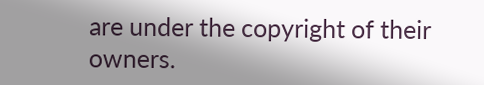are under the copyright of their owners.